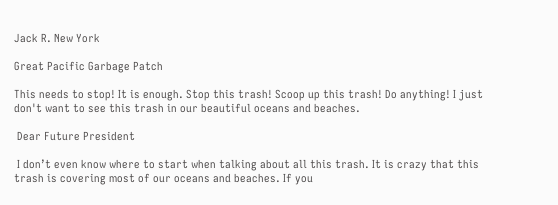Jack R. New York

Great Pacific Garbage Patch

This needs to stop! It is enough. Stop this trash! Scoop up this trash! Do anything! I just don't want to see this trash in our beautiful oceans and beaches.

 Dear Future President

 I don’t even know where to start when talking about all this trash. It is crazy that this trash is covering most of our oceans and beaches. If you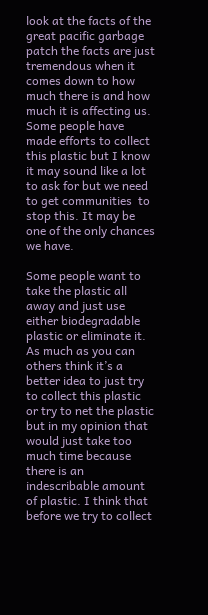look at the facts of the great pacific garbage patch the facts are just tremendous when it comes down to how much there is and how much it is affecting us. Some people have made efforts to collect this plastic but I know it may sound like a lot to ask for but we need to get communities  to stop this. It may be one of the only chances we have.

Some people want to take the plastic all away and just use either biodegradable plastic or eliminate it. As much as you can others think it’s a better idea to just try to collect this plastic or try to net the plastic but in my opinion that would just take too much time because there is an indescribable amount of plastic. I think that before we try to collect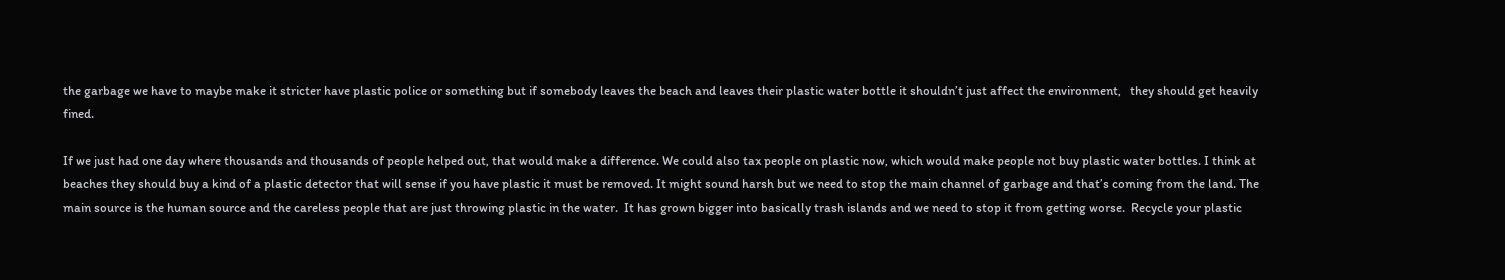the garbage we have to maybe make it stricter have plastic police or something but if somebody leaves the beach and leaves their plastic water bottle it shouldn’t just affect the environment,   they should get heavily fined.

If we just had one day where thousands and thousands of people helped out, that would make a difference. We could also tax people on plastic now, which would make people not buy plastic water bottles. I think at beaches they should buy a kind of a plastic detector that will sense if you have plastic it must be removed. It might sound harsh but we need to stop the main channel of garbage and that’s coming from the land. The main source is the human source and the careless people that are just throwing plastic in the water.  It has grown bigger into basically trash islands and we need to stop it from getting worse.  Recycle your plastic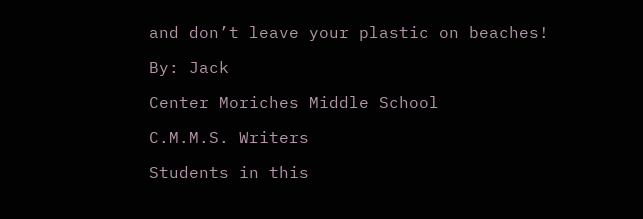and don’t leave your plastic on beaches!

By: Jack

Center Moriches Middle School

C.M.M.S. Writers

Students in this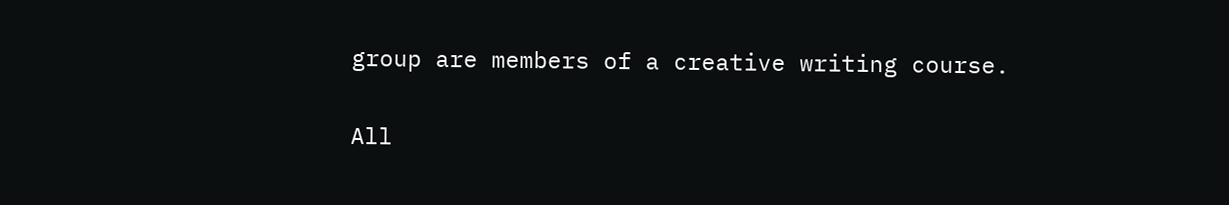group are members of a creative writing course.

All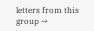letters from this group →